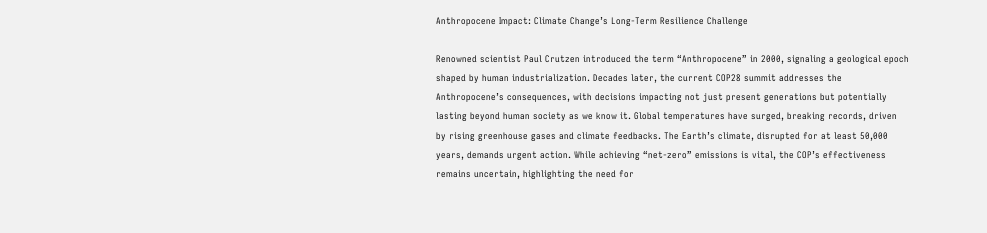Anthropocene Impact: Climate Change’s Long-Term Resilience Challenge

Renowned scientist Paul Crutzen introduced the term “Anthropocene” in 2000, signaling a geological epoch shaped by human industrialization. Decades later, the current COP28 summit addresses the Anthropocene’s consequences, with decisions impacting not just present generations but potentially lasting beyond human society as we know it. Global temperatures have surged, breaking records, driven by rising greenhouse gases and climate feedbacks. The Earth’s climate, disrupted for at least 50,000 years, demands urgent action. While achieving “net-zero” emissions is vital, the COP’s effectiveness remains uncertain, highlighting the need for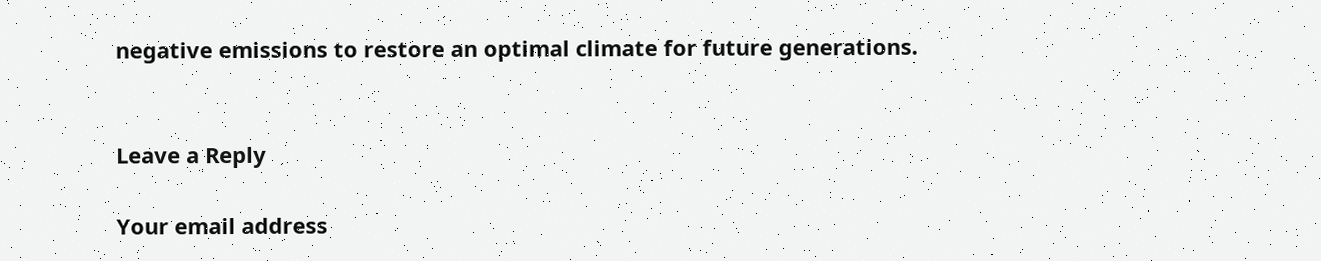negative emissions to restore an optimal climate for future generations.


Leave a Reply

Your email address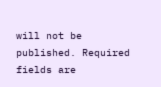will not be published. Required fields are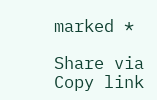marked *

Share via
Copy link